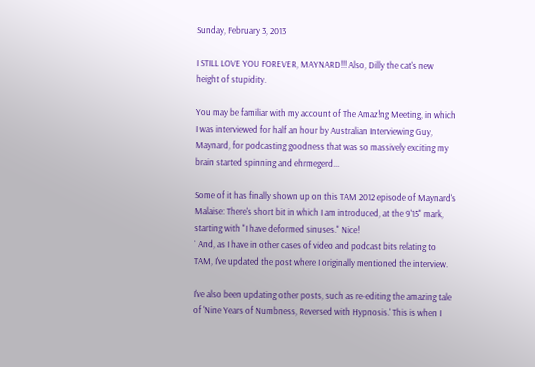Sunday, February 3, 2013

I STILL LOVE YOU FOREVER, MAYNARD!!! Also, Dilly the cat's new height of stupidity.

You may be familiar with my account of The Amaz!ng Meeting, in which I was interviewed for half an hour by Australian Interviewing Guy, Maynard, for podcasting goodness that was so massively exciting my brain started spinning and ehrmegerd...

Some of it has finally shown up on this TAM 2012 episode of Maynard's Malaise: There's short bit in which I am introduced, at the 9'15" mark, starting with "I have deformed sinuses." Nice!
` And, as I have in other cases of video and podcast bits relating to TAM, I've updated the post where I originally mentioned the interview.

I've also been updating other posts, such as re-editing the amazing tale of 'Nine Years of Numbness, Reversed with Hypnosis.' This is when I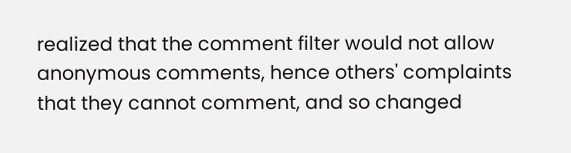realized that the comment filter would not allow anonymous comments, hence others' complaints that they cannot comment, and so changed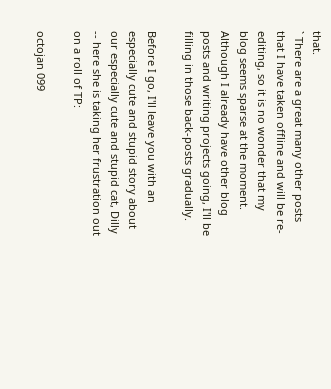that.
` There are a great many other posts that I have taken offline and will be re-editing, so it is no wonder that my blog seems sparse at the moment. Although I already have other blog posts and writing projects going, I'll be filling in those back-posts gradually.

Before I go, I'll leave you with an especially cute and stupid story about our especially cute and stupid cat, Dilly -- here she is taking her frustration out on a roll of TP:

octojan 099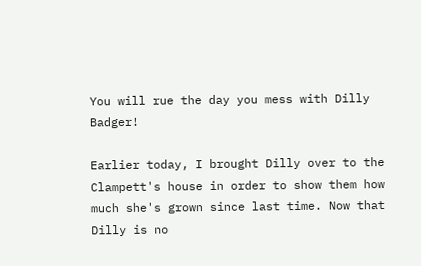You will rue the day you mess with Dilly Badger!

Earlier today, I brought Dilly over to the Clampett's house in order to show them how much she's grown since last time. Now that Dilly is no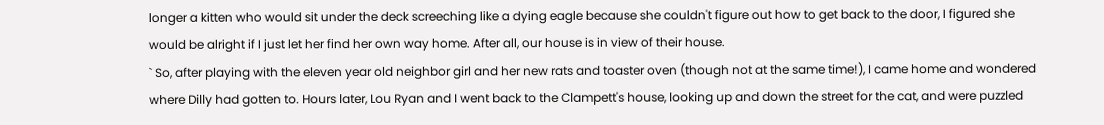longer a kitten who would sit under the deck screeching like a dying eagle because she couldn't figure out how to get back to the door, I figured she would be alright if I just let her find her own way home. After all, our house is in view of their house.
` So, after playing with the eleven year old neighbor girl and her new rats and toaster oven (though not at the same time!), I came home and wondered where Dilly had gotten to. Hours later, Lou Ryan and I went back to the Clampett's house, looking up and down the street for the cat, and were puzzled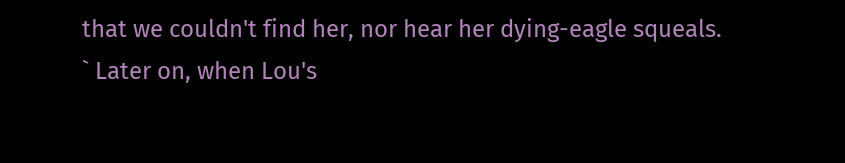that we couldn't find her, nor hear her dying-eagle squeals.
` Later on, when Lou's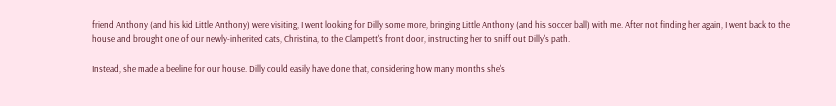friend Anthony (and his kid Little Anthony) were visiting, I went looking for Dilly some more, bringing Little Anthony (and his soccer ball) with me. After not finding her again, I went back to the house and brought one of our newly-inherited cats, Christina, to the Clampett's front door, instructing her to sniff out Dilly's path.

Instead, she made a beeline for our house. Dilly could easily have done that, considering how many months she's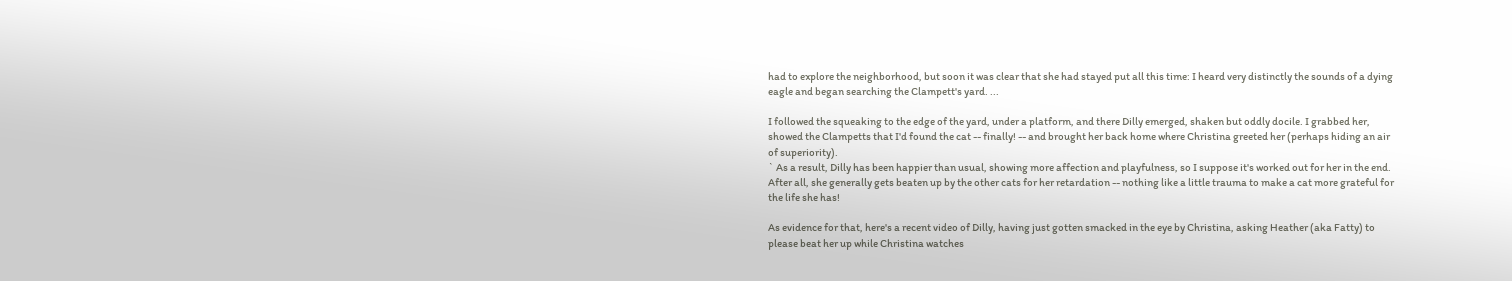had to explore the neighborhood, but soon it was clear that she had stayed put all this time: I heard very distinctly the sounds of a dying eagle and began searching the Clampett's yard. ...

I followed the squeaking to the edge of the yard, under a platform, and there Dilly emerged, shaken but oddly docile. I grabbed her, showed the Clampetts that I'd found the cat -- finally! -- and brought her back home where Christina greeted her (perhaps hiding an air of superiority).
` As a result, Dilly has been happier than usual, showing more affection and playfulness, so I suppose it's worked out for her in the end. After all, she generally gets beaten up by the other cats for her retardation -- nothing like a little trauma to make a cat more grateful for the life she has!

As evidence for that, here's a recent video of Dilly, having just gotten smacked in the eye by Christina, asking Heather (aka Fatty) to please beat her up while Christina watches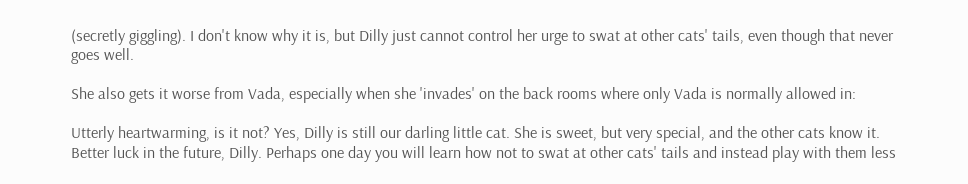(secretly giggling). I don't know why it is, but Dilly just cannot control her urge to swat at other cats' tails, even though that never goes well.

She also gets it worse from Vada, especially when she 'invades' on the back rooms where only Vada is normally allowed in:

Utterly heartwarming, is it not? Yes, Dilly is still our darling little cat. She is sweet, but very special, and the other cats know it. Better luck in the future, Dilly. Perhaps one day you will learn how not to swat at other cats' tails and instead play with them less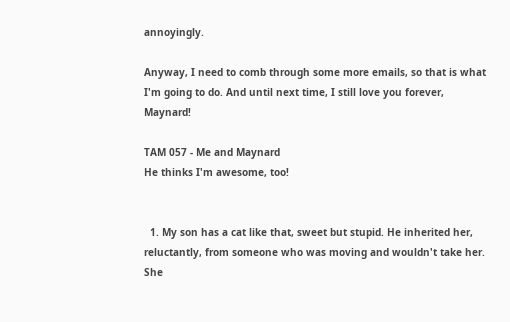annoyingly.

Anyway, I need to comb through some more emails, so that is what I'm going to do. And until next time, I still love you forever, Maynard!

TAM 057 - Me and Maynard
He thinks I'm awesome, too!


  1. My son has a cat like that, sweet but stupid. He inherited her, reluctantly, from someone who was moving and wouldn't take her. She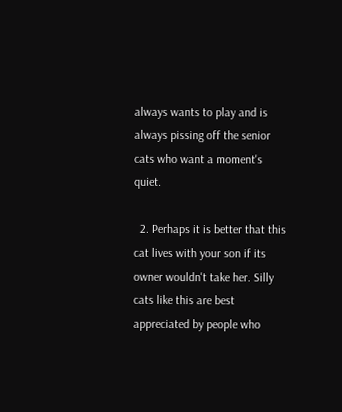always wants to play and is always pissing off the senior cats who want a moment's quiet.

  2. Perhaps it is better that this cat lives with your son if its owner wouldn't take her. Silly cats like this are best appreciated by people who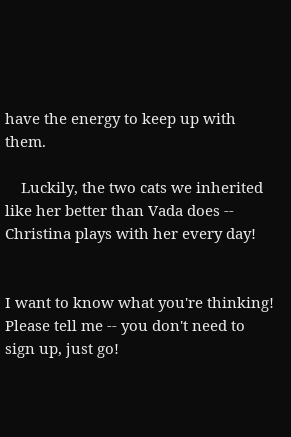have the energy to keep up with them.

    Luckily, the two cats we inherited like her better than Vada does -- Christina plays with her every day!


I want to know what you're thinking! Please tell me -- you don't need to sign up, just go!